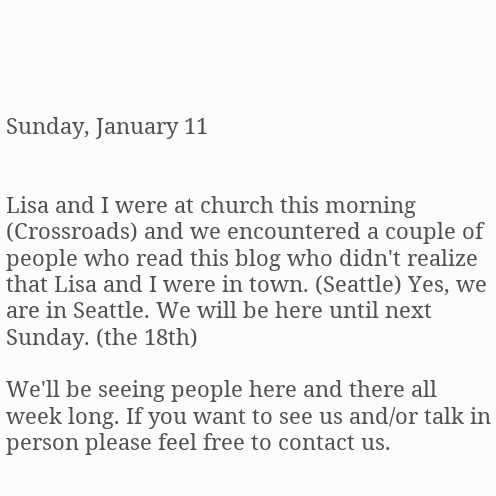Sunday, January 11


Lisa and I were at church this morning (Crossroads) and we encountered a couple of people who read this blog who didn't realize that Lisa and I were in town. (Seattle) Yes, we are in Seattle. We will be here until next Sunday. (the 18th)

We'll be seeing people here and there all week long. If you want to see us and/or talk in person please feel free to contact us.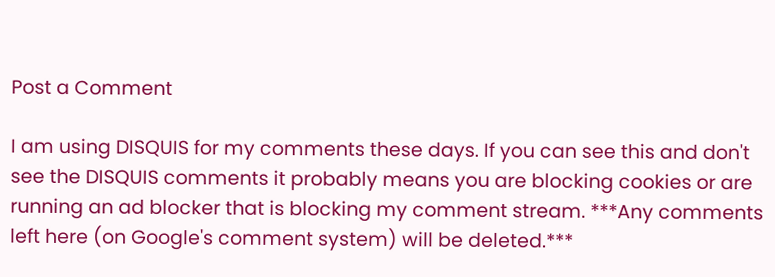Post a Comment

I am using DISQUIS for my comments these days. If you can see this and don't see the DISQUIS comments it probably means you are blocking cookies or are running an ad blocker that is blocking my comment stream. ***Any comments left here (on Google's comment system) will be deleted.***